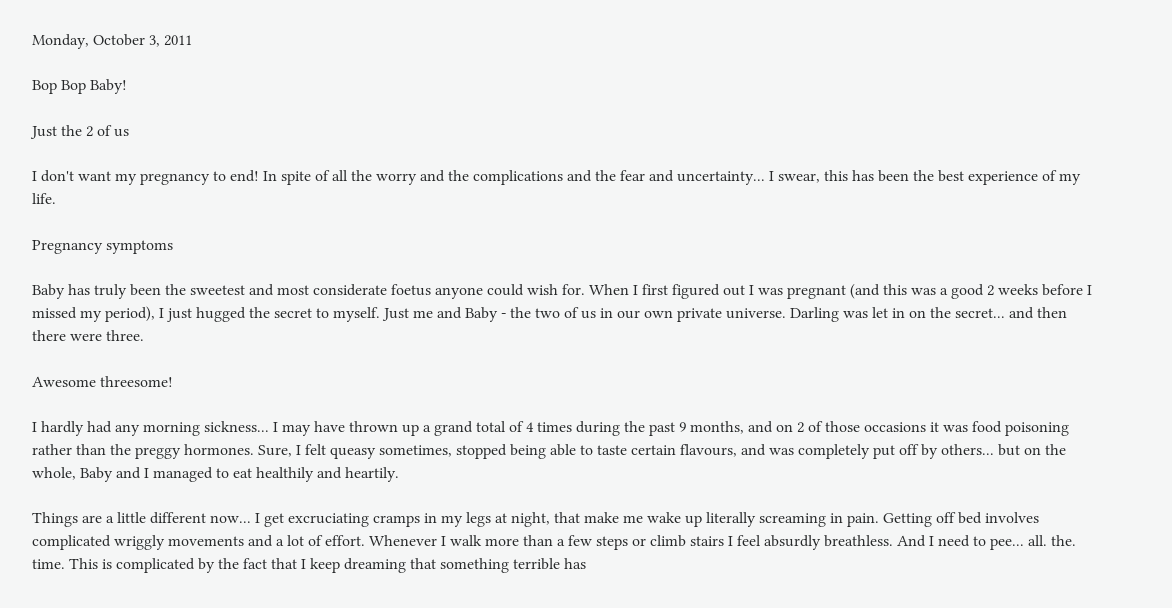Monday, October 3, 2011

Bop Bop Baby!

Just the 2 of us

I don't want my pregnancy to end! In spite of all the worry and the complications and the fear and uncertainty... I swear, this has been the best experience of my life.

Pregnancy symptoms

Baby has truly been the sweetest and most considerate foetus anyone could wish for. When I first figured out I was pregnant (and this was a good 2 weeks before I missed my period), I just hugged the secret to myself. Just me and Baby - the two of us in our own private universe. Darling was let in on the secret... and then there were three.

Awesome threesome!

I hardly had any morning sickness... I may have thrown up a grand total of 4 times during the past 9 months, and on 2 of those occasions it was food poisoning rather than the preggy hormones. Sure, I felt queasy sometimes, stopped being able to taste certain flavours, and was completely put off by others... but on the whole, Baby and I managed to eat healthily and heartily.

Things are a little different now... I get excruciating cramps in my legs at night, that make me wake up literally screaming in pain. Getting off bed involves complicated wriggly movements and a lot of effort. Whenever I walk more than a few steps or climb stairs I feel absurdly breathless. And I need to pee... all. the. time. This is complicated by the fact that I keep dreaming that something terrible has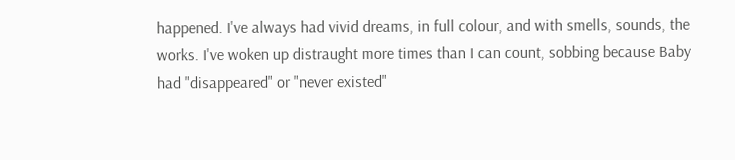happened. I've always had vivid dreams, in full colour, and with smells, sounds, the works. I've woken up distraught more times than I can count, sobbing because Baby had "disappeared" or "never existed"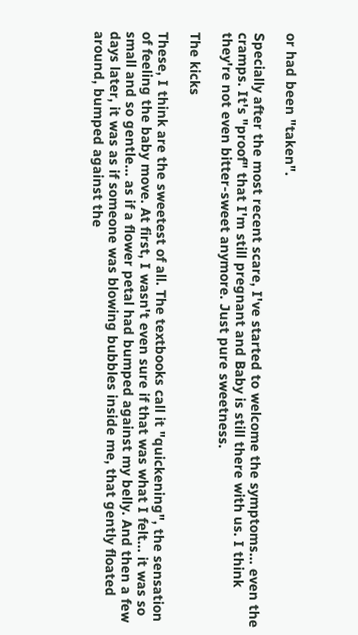or had been "taken".

Specially after the most recent scare, I've started to welcome the symptoms... even the cramps. It's "proof" that I'm still pregnant and Baby is still there with us. I think they're not even bitter-sweet anymore. Just pure sweetness.

The kicks

These, I think are the sweetest of all. The textbooks call it "quickening", the sensation of feeling the baby move. At first, I wasn't even sure if that was what I felt... it was so small and so gentle... as if a flower petal had bumped against my belly. And then a few days later, it was as if someone was blowing bubbles inside me, that gently floated around, bumped against the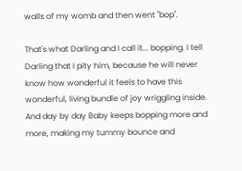walls of my womb and then went "bop".

That's what Darling and I call it... bopping. I tell Darling that I pity him, because he will never know how wonderful it feels to have this wonderful, living bundle of joy wriggling inside. And day by day Baby keeps bopping more and more, making my tummy bounce and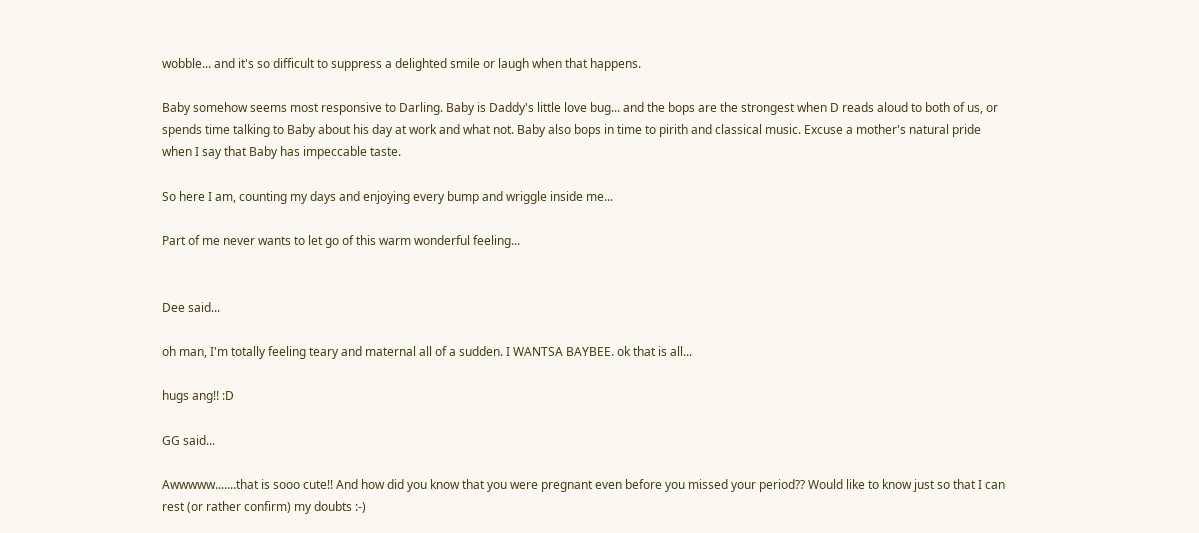wobble... and it's so difficult to suppress a delighted smile or laugh when that happens.

Baby somehow seems most responsive to Darling. Baby is Daddy's little love bug... and the bops are the strongest when D reads aloud to both of us, or spends time talking to Baby about his day at work and what not. Baby also bops in time to pirith and classical music. Excuse a mother's natural pride when I say that Baby has impeccable taste.

So here I am, counting my days and enjoying every bump and wriggle inside me...

Part of me never wants to let go of this warm wonderful feeling...


Dee said...

oh man, I'm totally feeling teary and maternal all of a sudden. I WANTSA BAYBEE. ok that is all...

hugs ang!! :D

GG said...

Awwwww.......that is sooo cute!! And how did you know that you were pregnant even before you missed your period?? Would like to know just so that I can rest (or rather confirm) my doubts :-)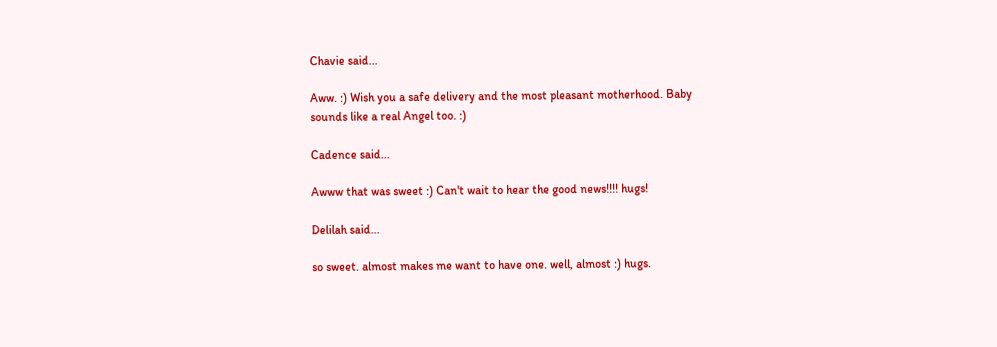Chavie said...

Aww. :) Wish you a safe delivery and the most pleasant motherhood. Baby sounds like a real Angel too. :)

Cadence said...

Awww that was sweet :) Can't wait to hear the good news!!!! hugs!

Delilah said...

so sweet. almost makes me want to have one. well, almost :) hugs.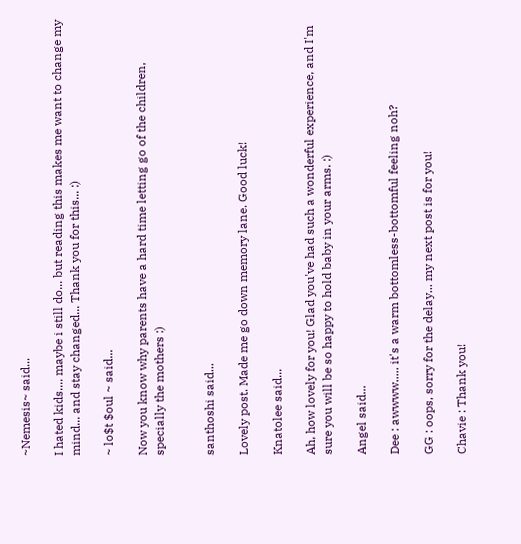~Nemesis~ said...

I hated kids.... maybe i still do... but reading this makes me want to change my mind... and stay changed... Thank you for this... :)

~ lo$t $oul ~ said...

Now you know why parents have a hard time letting go of the children, specially the mothers :)


santhoshi said...

Lovely post. Made me go down memory lane. Good luck!

Knatolee said...

Ah, how lovely for you! Glad you've had such a wonderful experience, and I'm sure you will be so happy to hold baby in your arms. :)

Angel said...

Dee : awwww..... it's a warm bottomless-bottomful feeling noh?

GG : oops, sorry for the delay... my next post is for you!

Chavie : Thank you!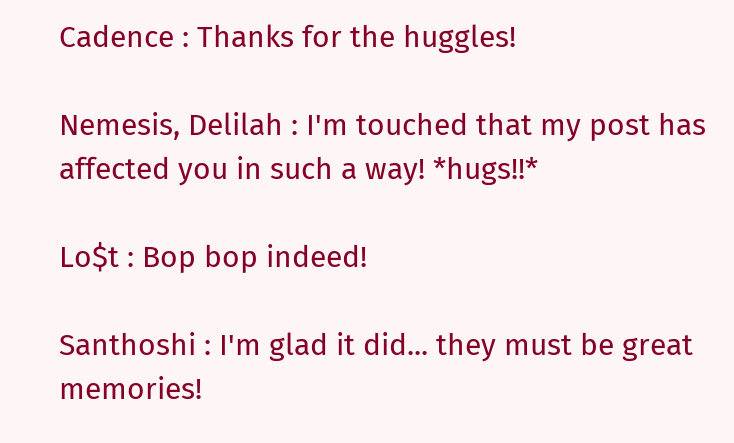Cadence : Thanks for the huggles!

Nemesis, Delilah : I'm touched that my post has affected you in such a way! *hugs!!*

Lo$t : Bop bop indeed!

Santhoshi : I'm glad it did... they must be great memories!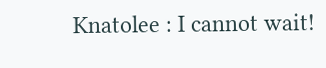Knatolee : I cannot wait!